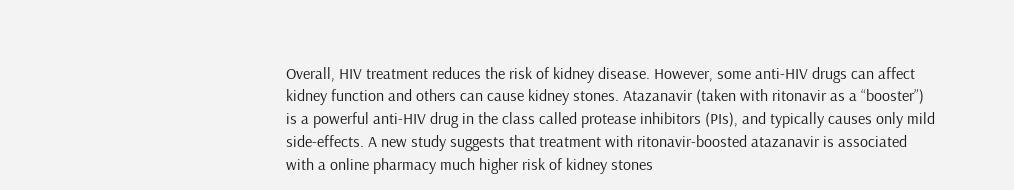Overall, HIV treatment reduces the risk of kidney disease. However, some anti-HIV drugs can affect kidney function and others can cause kidney stones. Atazanavir (taken with ritonavir as a “booster”) is a powerful anti-HIV drug in the class called protease inhibitors (PIs), and typically causes only mild side-effects. A new study suggests that treatment with ritonavir-boosted atazanavir is associated with a online pharmacy much higher risk of kidney stones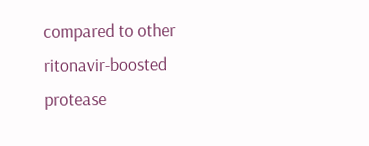compared to other ritonavir-boosted protease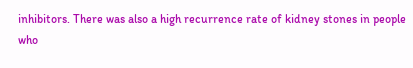inhibitors. There was also a high recurrence rate of kidney stones in people who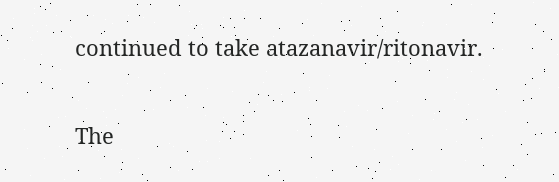continued to take atazanavir/ritonavir.

The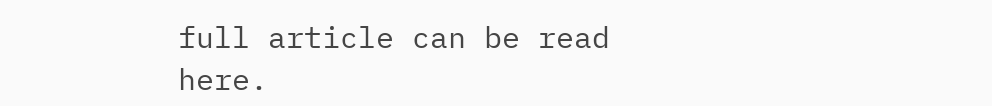full article can be read here.